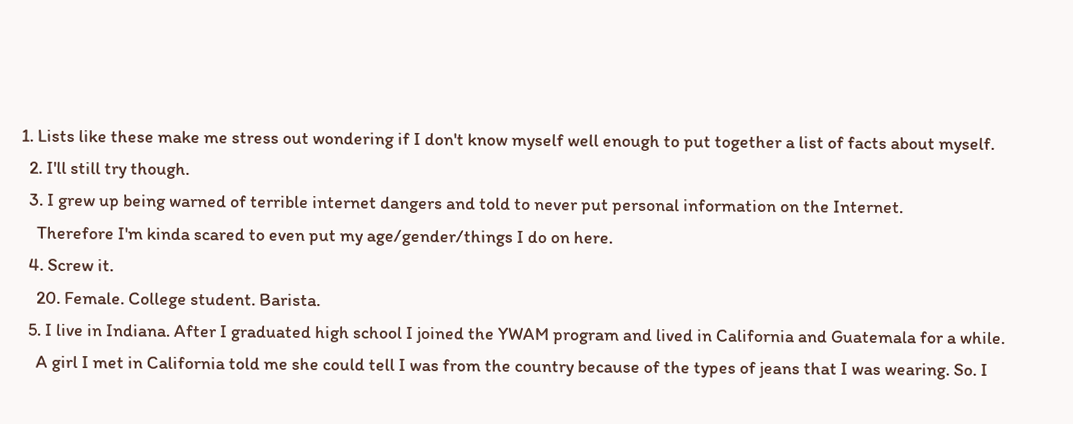1. Lists like these make me stress out wondering if I don't know myself well enough to put together a list of facts about myself.
  2. I'll still try though.
  3. I grew up being warned of terrible internet dangers and told to never put personal information on the Internet.
    Therefore I'm kinda scared to even put my age/gender/things I do on here.
  4. Screw it.
    20. Female. College student. Barista.
  5. I live in Indiana. After I graduated high school I joined the YWAM program and lived in California and Guatemala for a while.
    A girl I met in California told me she could tell I was from the country because of the types of jeans that I was wearing. So. I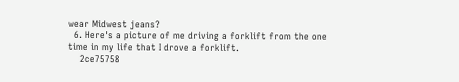wear Midwest jeans?
  6. Here's a picture of me driving a forklift from the one time in my life that I drove a forklift.
    2ce75758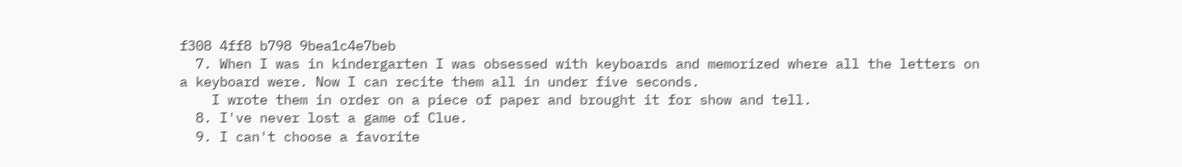f308 4ff8 b798 9bea1c4e7beb
  7. When I was in kindergarten I was obsessed with keyboards and memorized where all the letters on a keyboard were. Now I can recite them all in under five seconds.
    I wrote them in order on a piece of paper and brought it for show and tell.
  8. I've never lost a game of Clue.
  9. I can't choose a favorite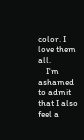color. I love them all.
    I'm ashamed to admit that I also feel a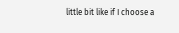little bit like if I choose a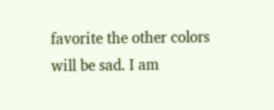favorite the other colors will be sad. I am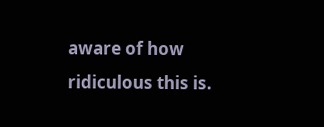aware of how ridiculous this is.